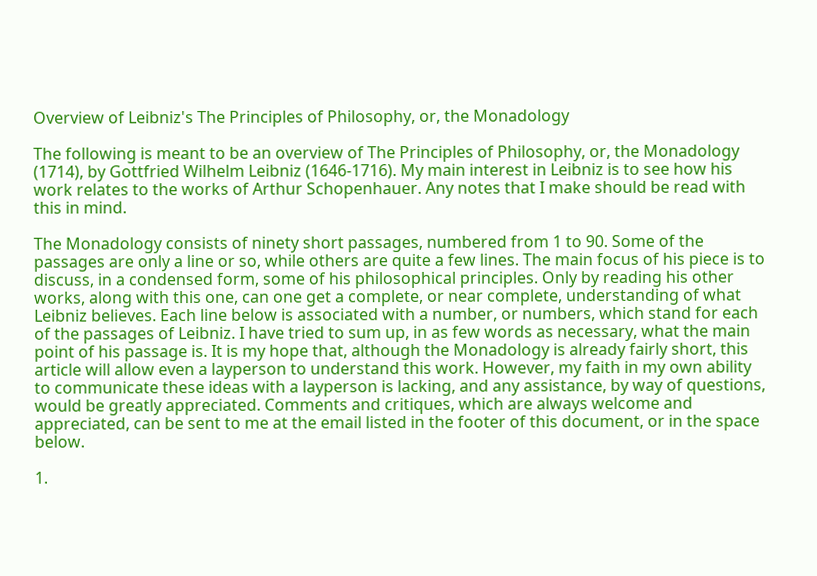Overview of Leibniz's The Principles of Philosophy, or, the Monadology

The following is meant to be an overview of The Principles of Philosophy, or, the Monadology (1714), by Gottfried Wilhelm Leibniz (1646-1716). My main interest in Leibniz is to see how his work relates to the works of Arthur Schopenhauer. Any notes that I make should be read with this in mind.

The Monadology consists of ninety short passages, numbered from 1 to 90. Some of the passages are only a line or so, while others are quite a few lines. The main focus of his piece is to discuss, in a condensed form, some of his philosophical principles. Only by reading his other works, along with this one, can one get a complete, or near complete, understanding of what Leibniz believes. Each line below is associated with a number, or numbers, which stand for each of the passages of Leibniz. I have tried to sum up, in as few words as necessary, what the main point of his passage is. It is my hope that, although the Monadology is already fairly short, this article will allow even a layperson to understand this work. However, my faith in my own ability to communicate these ideas with a layperson is lacking, and any assistance, by way of questions, would be greatly appreciated. Comments and critiques, which are always welcome and appreciated, can be sent to me at the email listed in the footer of this document, or in the space below.

1.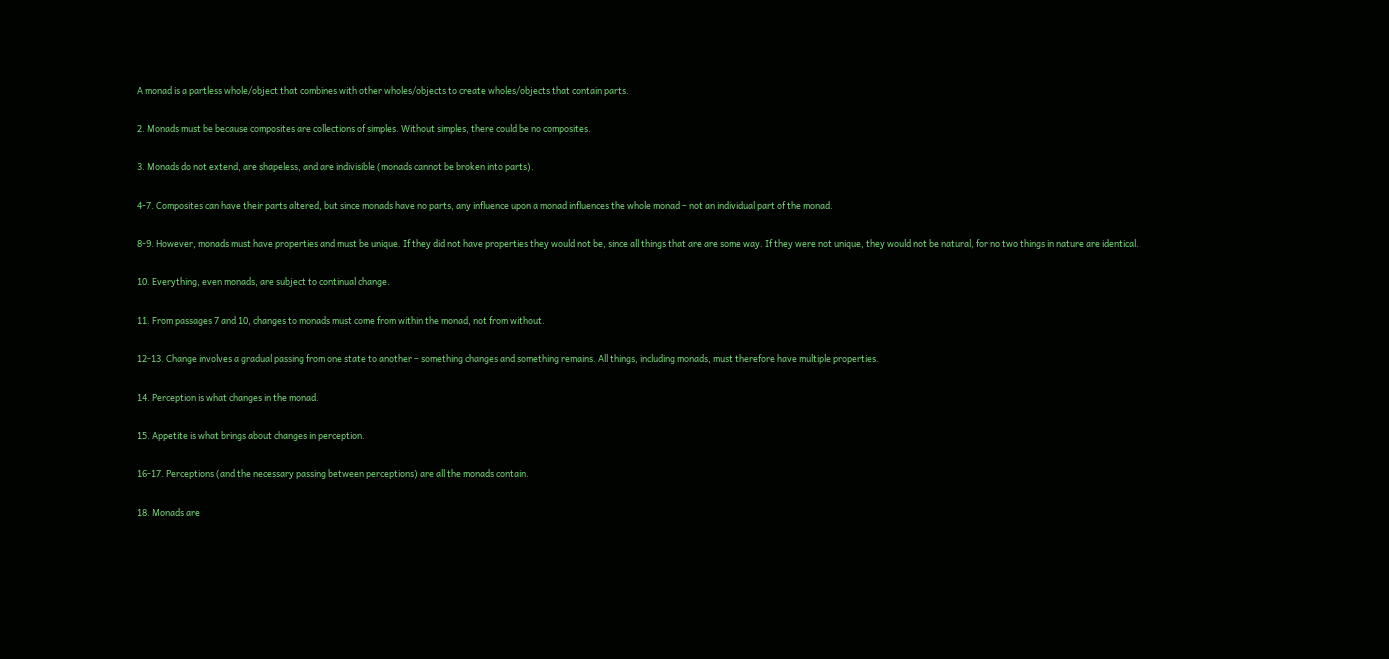A monad is a partless whole/object that combines with other wholes/objects to create wholes/objects that contain parts.

2. Monads must be because composites are collections of simples. Without simples, there could be no composites.

3. Monads do not extend, are shapeless, and are indivisible (monads cannot be broken into parts).

4-7. Composites can have their parts altered, but since monads have no parts, any influence upon a monad influences the whole monad – not an individual part of the monad.

8-9. However, monads must have properties and must be unique. If they did not have properties they would not be, since all things that are are some way. If they were not unique, they would not be natural, for no two things in nature are identical.

10. Everything, even monads, are subject to continual change.

11. From passages 7 and 10, changes to monads must come from within the monad, not from without.

12-13. Change involves a gradual passing from one state to another – something changes and something remains. All things, including monads, must therefore have multiple properties.

14. Perception is what changes in the monad.

15. Appetite is what brings about changes in perception.

16-17. Perceptions (and the necessary passing between perceptions) are all the monads contain.

18. Monads are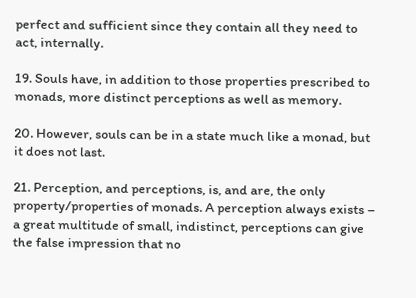perfect and sufficient since they contain all they need to act, internally.

19. Souls have, in addition to those properties prescribed to monads, more distinct perceptions as well as memory.

20. However, souls can be in a state much like a monad, but it does not last.

21. Perception, and perceptions, is, and are, the only property/properties of monads. A perception always exists – a great multitude of small, indistinct, perceptions can give the false impression that no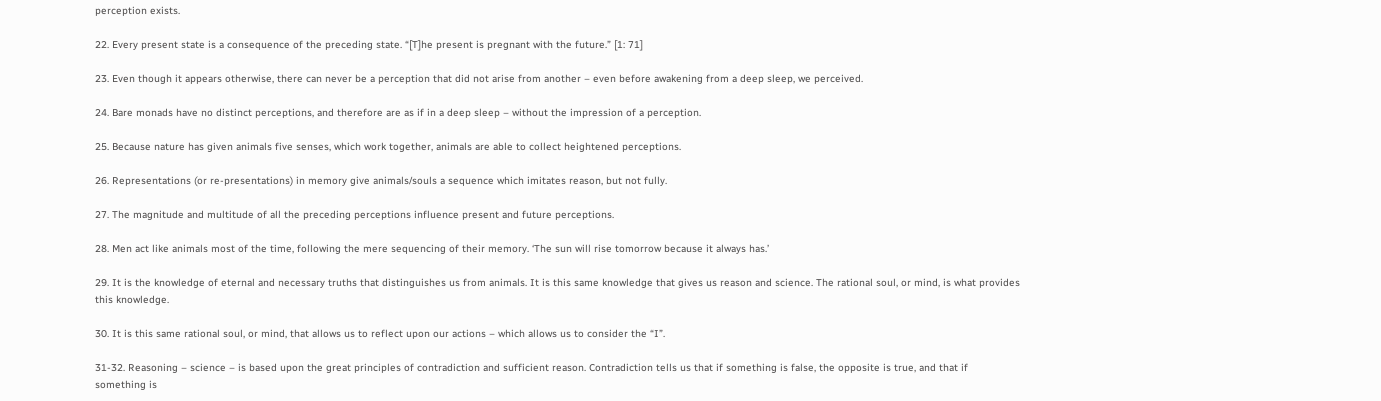perception exists.

22. Every present state is a consequence of the preceding state. “[T]he present is pregnant with the future.” [1: 71]

23. Even though it appears otherwise, there can never be a perception that did not arise from another – even before awakening from a deep sleep, we perceived.

24. Bare monads have no distinct perceptions, and therefore are as if in a deep sleep – without the impression of a perception.

25. Because nature has given animals five senses, which work together, animals are able to collect heightened perceptions.

26. Representations (or re-presentations) in memory give animals/souls a sequence which imitates reason, but not fully.

27. The magnitude and multitude of all the preceding perceptions influence present and future perceptions.

28. Men act like animals most of the time, following the mere sequencing of their memory. ‘The sun will rise tomorrow because it always has.’

29. It is the knowledge of eternal and necessary truths that distinguishes us from animals. It is this same knowledge that gives us reason and science. The rational soul, or mind, is what provides this knowledge.

30. It is this same rational soul, or mind, that allows us to reflect upon our actions – which allows us to consider the “I”.

31-32. Reasoning – science – is based upon the great principles of contradiction and sufficient reason. Contradiction tells us that if something is false, the opposite is true, and that if something is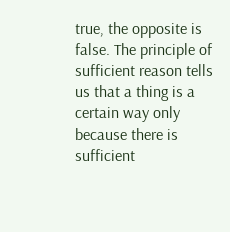true, the opposite is false. The principle of sufficient reason tells us that a thing is a certain way only because there is sufficient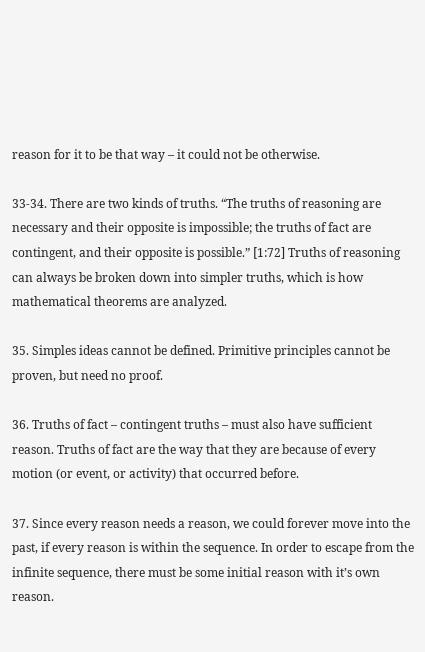reason for it to be that way – it could not be otherwise.

33-34. There are two kinds of truths. “The truths of reasoning are necessary and their opposite is impossible; the truths of fact are contingent, and their opposite is possible.” [1:72] Truths of reasoning can always be broken down into simpler truths, which is how mathematical theorems are analyzed.

35. Simples ideas cannot be defined. Primitive principles cannot be proven, but need no proof.

36. Truths of fact – contingent truths – must also have sufficient reason. Truths of fact are the way that they are because of every motion (or event, or activity) that occurred before.

37. Since every reason needs a reason, we could forever move into the past, if every reason is within the sequence. In order to escape from the infinite sequence, there must be some initial reason with it’s own reason.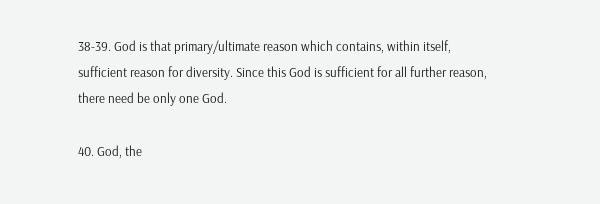38-39. God is that primary/ultimate reason which contains, within itself, sufficient reason for diversity. Since this God is sufficient for all further reason, there need be only one God.

40. God, the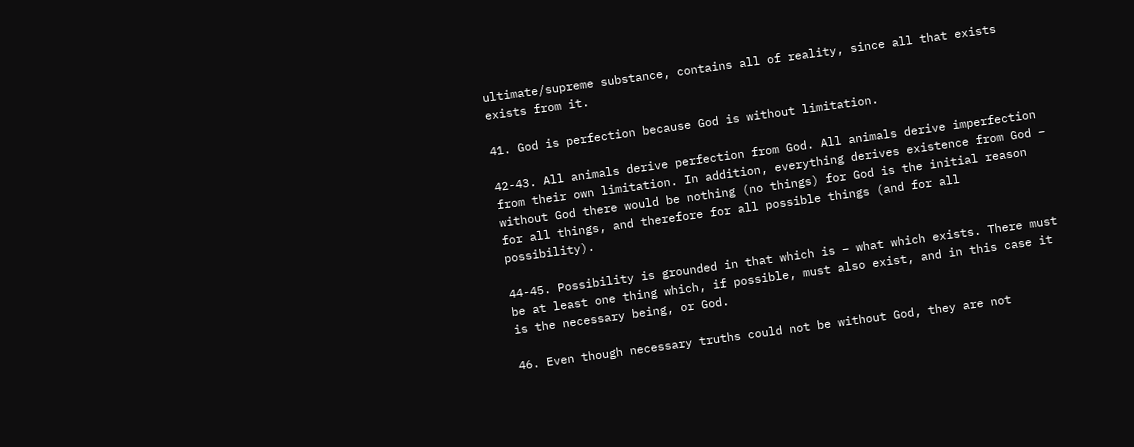ultimate/supreme substance, contains all of reality, since all that exists exists from it.

41. God is perfection because God is without limitation.

42-43. All animals derive perfection from God. All animals derive imperfection from their own limitation. In addition, everything derives existence from God – without God there would be nothing (no things) for God is the initial reason for all things, and therefore for all possible things (and for all possibility).

44-45. Possibility is grounded in that which is – what which exists. There must be at least one thing which, if possible, must also exist, and in this case it is the necessary being, or God.

46. Even though necessary truths could not be without God, they are not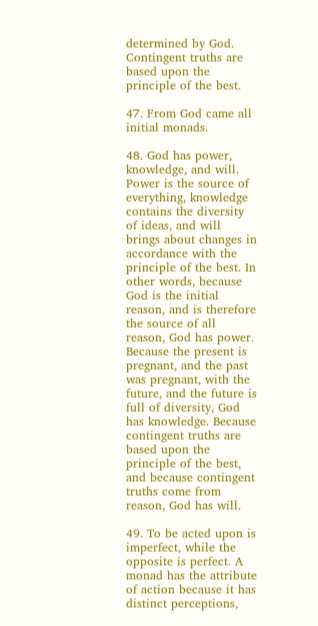determined by God. Contingent truths are based upon the principle of the best.

47. From God came all initial monads.

48. God has power, knowledge, and will. Power is the source of everything, knowledge contains the diversity of ideas, and will brings about changes in accordance with the principle of the best. In other words, because God is the initial reason, and is therefore the source of all reason, God has power. Because the present is pregnant, and the past was pregnant, with the future, and the future is full of diversity, God has knowledge. Because contingent truths are based upon the principle of the best, and because contingent truths come from reason, God has will.

49. To be acted upon is imperfect, while the opposite is perfect. A monad has the attribute of action because it has distinct perceptions,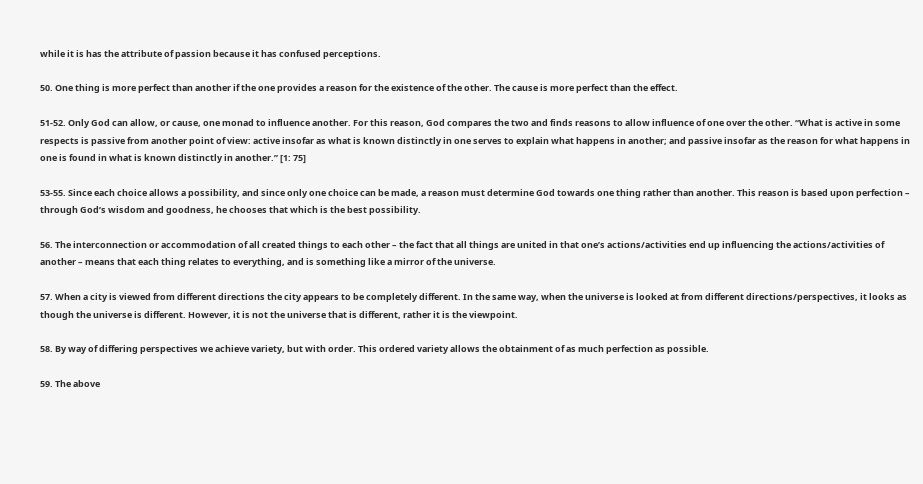while it is has the attribute of passion because it has confused perceptions.

50. One thing is more perfect than another if the one provides a reason for the existence of the other. The cause is more perfect than the effect.

51-52. Only God can allow, or cause, one monad to influence another. For this reason, God compares the two and finds reasons to allow influence of one over the other. “What is active in some respects is passive from another point of view: active insofar as what is known distinctly in one serves to explain what happens in another; and passive insofar as the reason for what happens in one is found in what is known distinctly in another.” [1: 75]

53-55. Since each choice allows a possibility, and since only one choice can be made, a reason must determine God towards one thing rather than another. This reason is based upon perfection – through God’s wisdom and goodness, he chooses that which is the best possibility.

56. The interconnection or accommodation of all created things to each other – the fact that all things are united in that one’s actions/activities end up influencing the actions/activities of another – means that each thing relates to everything, and is something like a mirror of the universe.

57. When a city is viewed from different directions the city appears to be completely different. In the same way, when the universe is looked at from different directions/perspectives, it looks as though the universe is different. However, it is not the universe that is different, rather it is the viewpoint.

58. By way of differing perspectives we achieve variety, but with order. This ordered variety allows the obtainment of as much perfection as possible.

59. The above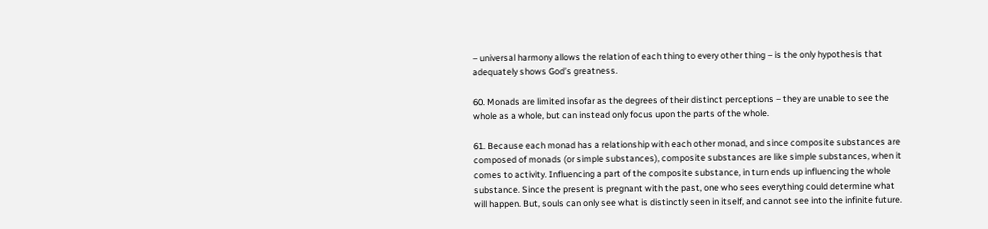– universal harmony allows the relation of each thing to every other thing – is the only hypothesis that adequately shows God’s greatness.

60. Monads are limited insofar as the degrees of their distinct perceptions – they are unable to see the whole as a whole, but can instead only focus upon the parts of the whole.

61. Because each monad has a relationship with each other monad, and since composite substances are composed of monads (or simple substances), composite substances are like simple substances, when it comes to activity. Influencing a part of the composite substance, in turn ends up influencing the whole substance. Since the present is pregnant with the past, one who sees everything could determine what will happen. But, souls can only see what is distinctly seen in itself, and cannot see into the infinite future.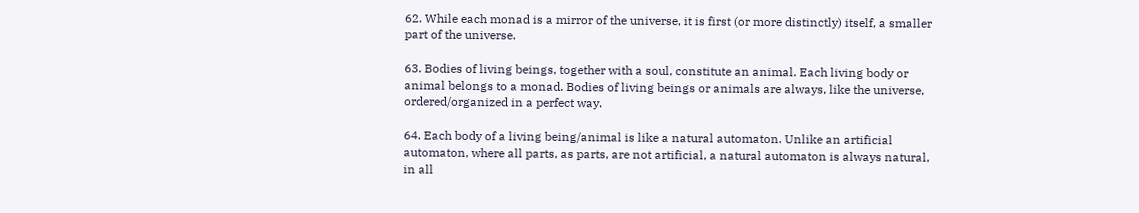62. While each monad is a mirror of the universe, it is first (or more distinctly) itself, a smaller part of the universe.

63. Bodies of living beings, together with a soul, constitute an animal. Each living body or animal belongs to a monad. Bodies of living beings or animals are always, like the universe, ordered/organized in a perfect way.

64. Each body of a living being/animal is like a natural automaton. Unlike an artificial automaton, where all parts, as parts, are not artificial, a natural automaton is always natural, in all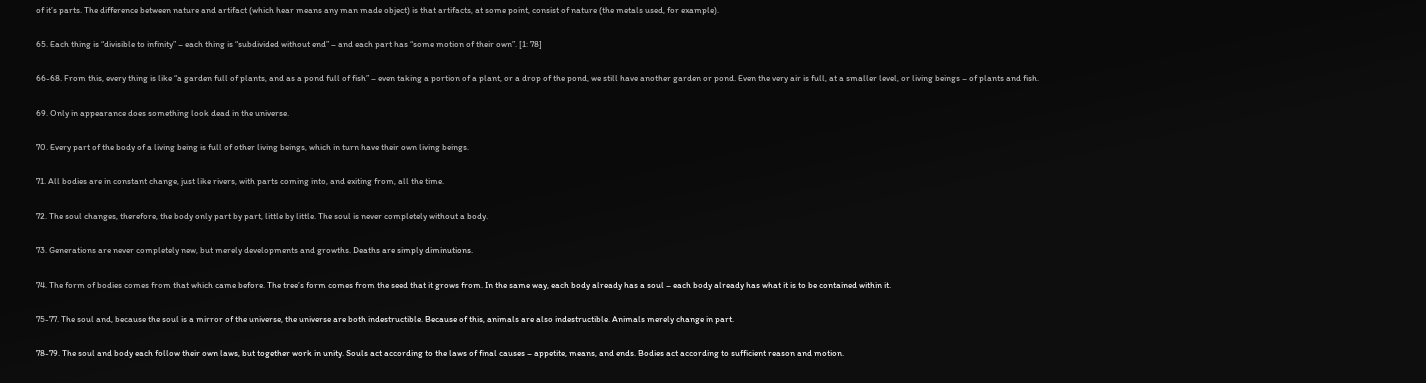of it’s parts. The difference between nature and artifact (which hear means any man made object) is that artifacts, at some point, consist of nature (the metals used, for example).

65. Each thing is “divisible to infinity” – each thing is “subdivided without end” – and each part has “some motion of their own”. [1: 78]

66-68. From this, every thing is like “a garden full of plants, and as a pond full of fish” – even taking a portion of a plant, or a drop of the pond, we still have another garden or pond. Even the very air is full, at a smaller level, or living beings – of plants and fish.

69. Only in appearance does something look dead in the universe.

70. Every part of the body of a living being is full of other living beings, which in turn have their own living beings.

71. All bodies are in constant change, just like rivers, with parts coming into, and exiting from, all the time.

72. The soul changes, therefore, the body only part by part, little by little. The soul is never completely without a body.

73. Generations are never completely new, but merely developments and growths. Deaths are simply diminutions.

74. The form of bodies comes from that which came before. The tree’s form comes from the seed that it grows from. In the same way, each body already has a soul – each body already has what it is to be contained within it.

75-77. The soul and, because the soul is a mirror of the universe, the universe are both indestructible. Because of this, animals are also indestructible. Animals merely change in part.

78-79. The soul and body each follow their own laws, but together work in unity. Souls act according to the laws of final causes – appetite, means, and ends. Bodies act according to sufficient reason and motion.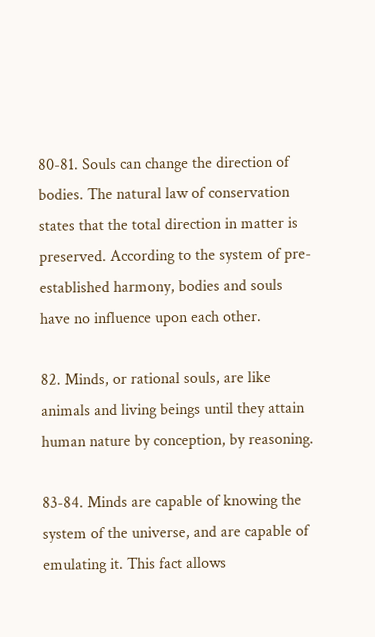80-81. Souls can change the direction of bodies. The natural law of conservation states that the total direction in matter is preserved. According to the system of pre-established harmony, bodies and souls have no influence upon each other.

82. Minds, or rational souls, are like animals and living beings until they attain human nature by conception, by reasoning.

83-84. Minds are capable of knowing the system of the universe, and are capable of emulating it. This fact allows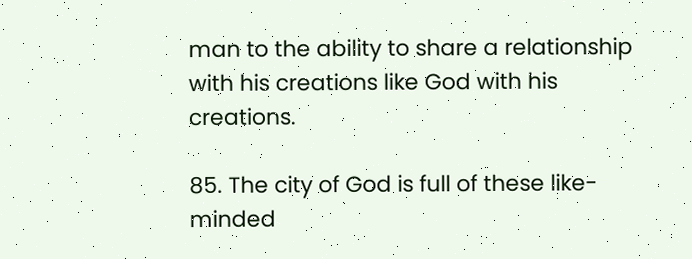man to the ability to share a relationship with his creations like God with his creations.

85. The city of God is full of these like-minded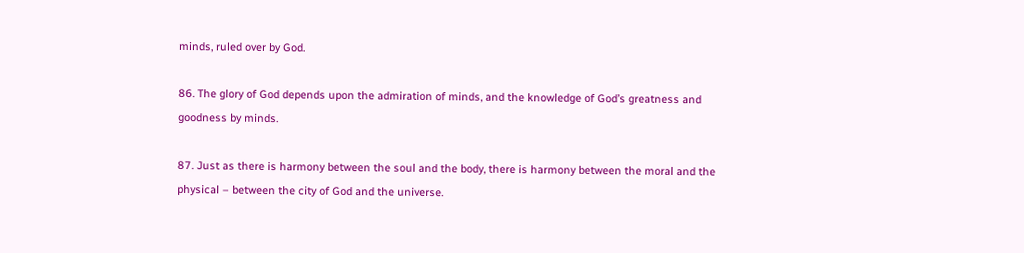minds, ruled over by God.

86. The glory of God depends upon the admiration of minds, and the knowledge of God’s greatness and goodness by minds.

87. Just as there is harmony between the soul and the body, there is harmony between the moral and the physical – between the city of God and the universe.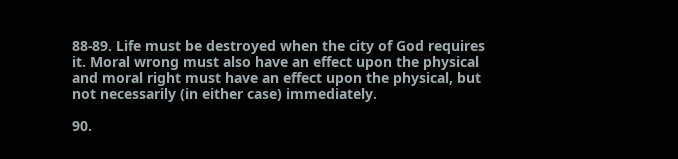88-89. Life must be destroyed when the city of God requires it. Moral wrong must also have an effect upon the physical and moral right must have an effect upon the physical, but not necessarily (in either case) immediately.

90.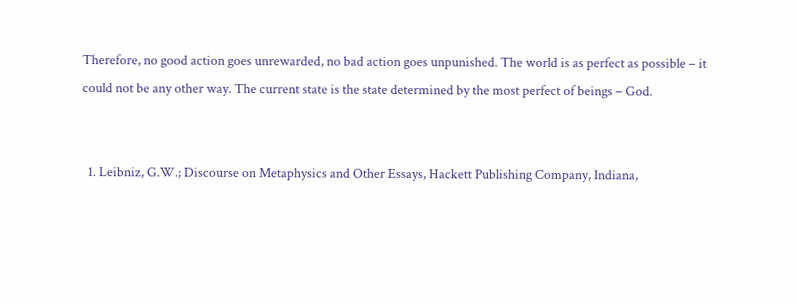Therefore, no good action goes unrewarded, no bad action goes unpunished. The world is as perfect as possible – it could not be any other way. The current state is the state determined by the most perfect of beings – God.


  1. Leibniz, G.W.; Discourse on Metaphysics and Other Essays, Hackett Publishing Company, Indiana,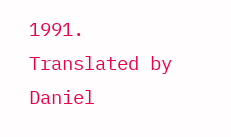1991. Translated by Daniel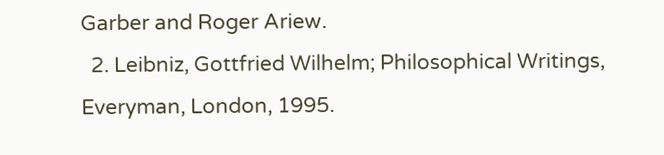Garber and Roger Ariew.
  2. Leibniz, Gottfried Wilhelm; Philosophical Writings, Everyman, London, 1995.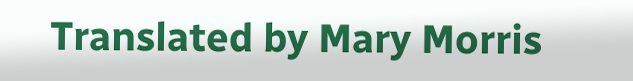Translated by Mary Morris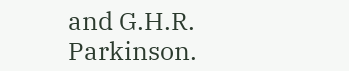and G.H.R. Parkinson.